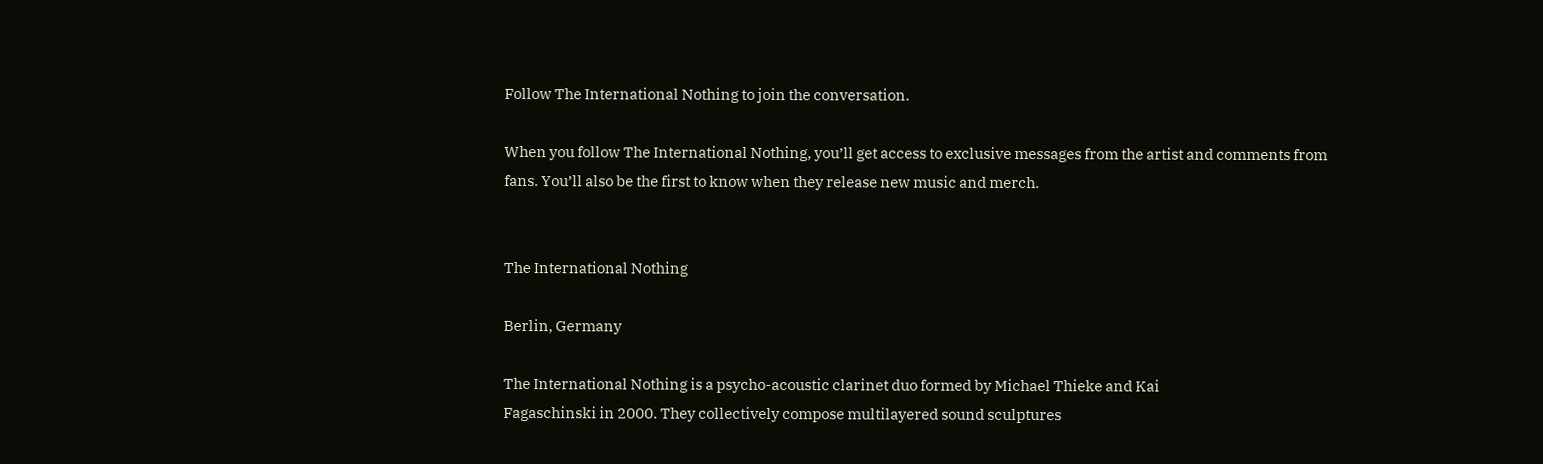Follow The International Nothing to join the conversation.

When you follow The International Nothing, you’ll get access to exclusive messages from the artist and comments from fans. You’ll also be the first to know when they release new music and merch.


The International Nothing

Berlin, Germany

The International Nothing is a psycho-acoustic clarinet duo formed by Michael Thieke and Kai
Fagaschinski in 2000. They collectively compose multilayered sound sculptures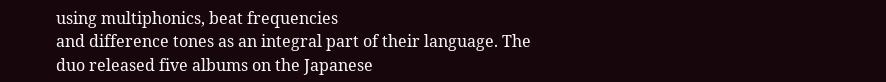using multiphonics, beat frequencies
and difference tones as an integral part of their language. The duo released five albums on the Japanese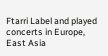Ftarri Label and played concerts in Europe, East Asia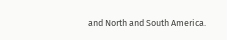and North and South America.